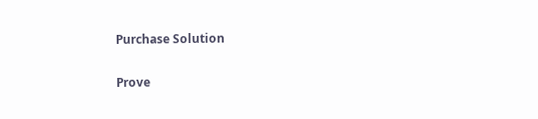Purchase Solution

Prove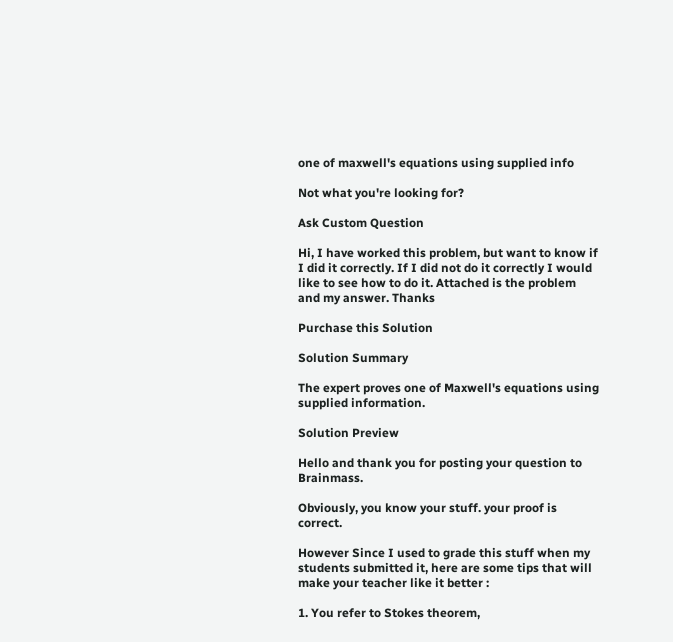one of maxwell's equations using supplied info

Not what you're looking for?

Ask Custom Question

Hi, I have worked this problem, but want to know if I did it correctly. If I did not do it correctly I would like to see how to do it. Attached is the problem and my answer. Thanks

Purchase this Solution

Solution Summary

The expert proves one of Maxwell's equations using supplied information.

Solution Preview

Hello and thank you for posting your question to Brainmass.

Obviously, you know your stuff. your proof is correct.

However Since I used to grade this stuff when my students submitted it, here are some tips that will make your teacher like it better :

1. You refer to Stokes theorem,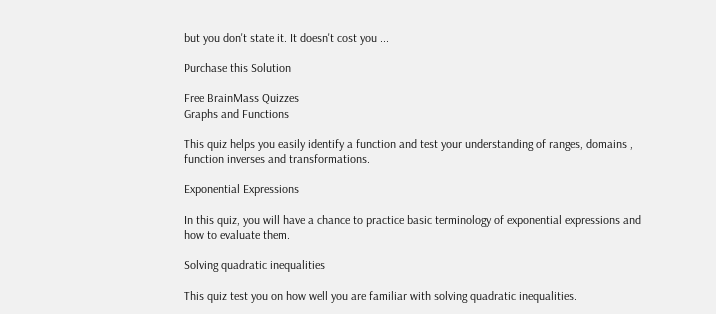but you don't state it. It doesn't cost you ...

Purchase this Solution

Free BrainMass Quizzes
Graphs and Functions

This quiz helps you easily identify a function and test your understanding of ranges, domains , function inverses and transformations.

Exponential Expressions

In this quiz, you will have a chance to practice basic terminology of exponential expressions and how to evaluate them.

Solving quadratic inequalities

This quiz test you on how well you are familiar with solving quadratic inequalities.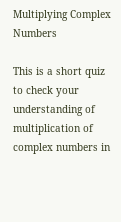Multiplying Complex Numbers

This is a short quiz to check your understanding of multiplication of complex numbers in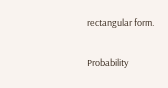rectangular form.

Probability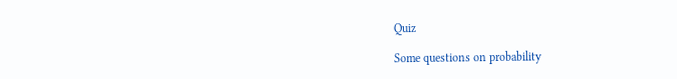Quiz

Some questions on probability